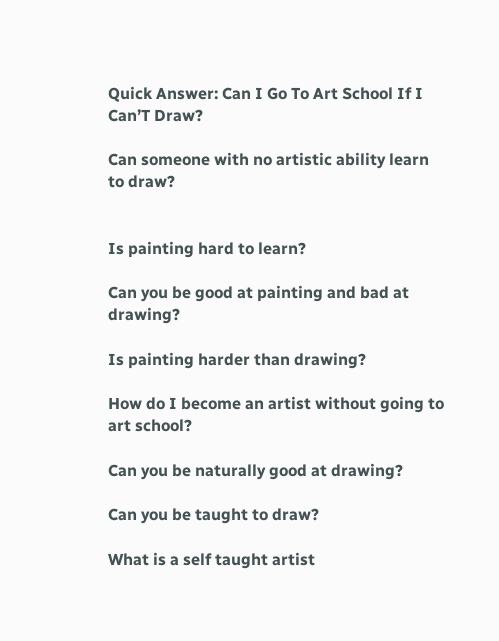Quick Answer: Can I Go To Art School If I Can’T Draw?

Can someone with no artistic ability learn to draw?


Is painting hard to learn?

Can you be good at painting and bad at drawing?

Is painting harder than drawing?

How do I become an artist without going to art school?

Can you be naturally good at drawing?

Can you be taught to draw?

What is a self taught artist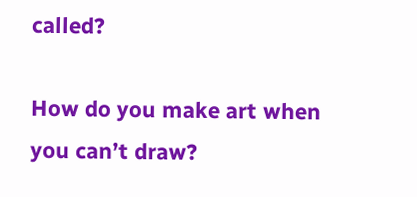called?

How do you make art when you can’t draw?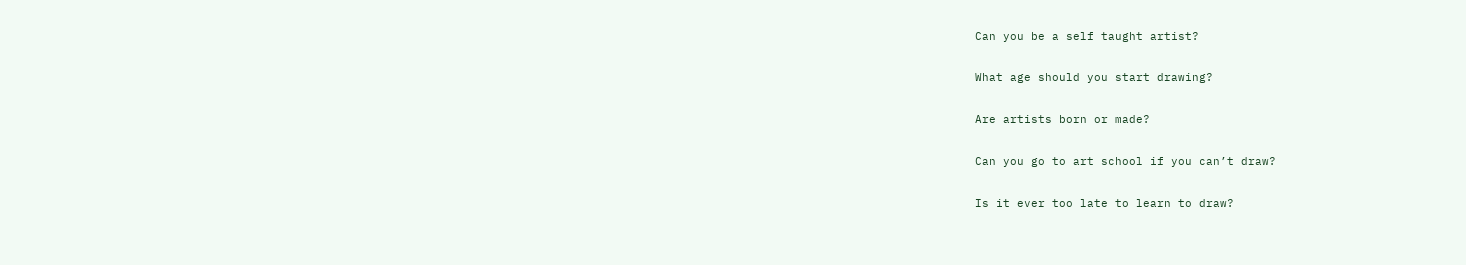Can you be a self taught artist?

What age should you start drawing?

Are artists born or made?

Can you go to art school if you can’t draw?

Is it ever too late to learn to draw?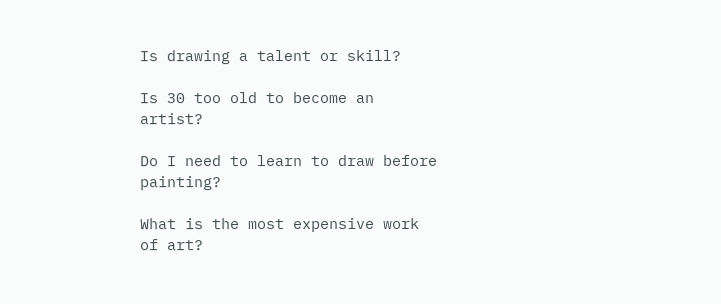Is drawing a talent or skill?

Is 30 too old to become an artist?

Do I need to learn to draw before painting?

What is the most expensive work of art?